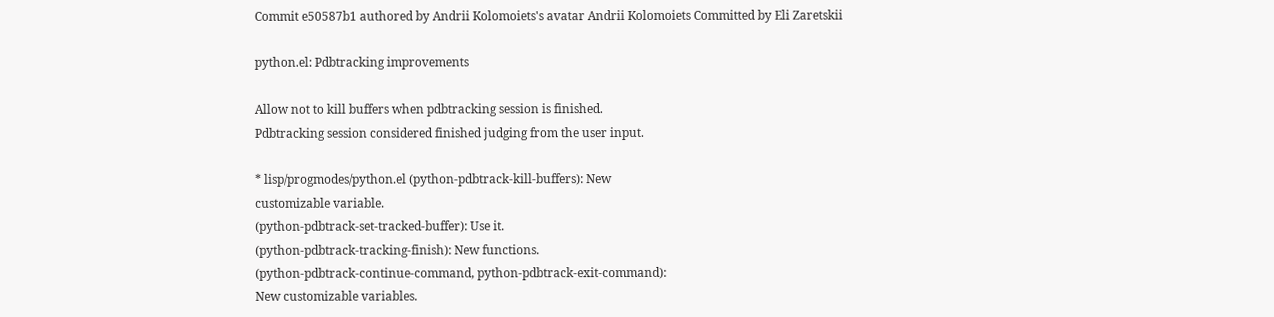Commit e50587b1 authored by Andrii Kolomoiets's avatar Andrii Kolomoiets Committed by Eli Zaretskii

python.el: Pdbtracking improvements

Allow not to kill buffers when pdbtracking session is finished.
Pdbtracking session considered finished judging from the user input.

* lisp/progmodes/python.el (python-pdbtrack-kill-buffers): New
customizable variable.
(python-pdbtrack-set-tracked-buffer): Use it.
(python-pdbtrack-tracking-finish): New functions.
(python-pdbtrack-continue-command, python-pdbtrack-exit-command):
New customizable variables.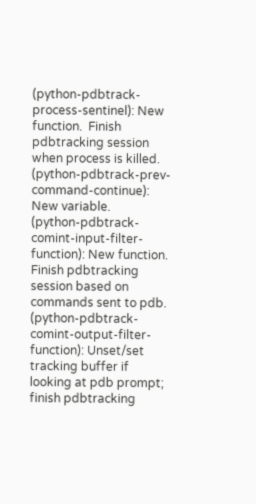(python-pdbtrack-process-sentinel): New function.  Finish
pdbtracking session when process is killed.
(python-pdbtrack-prev-command-continue): New variable.
(python-pdbtrack-comint-input-filter-function): New function.
Finish pdbtracking session based on commands sent to pdb.
(python-pdbtrack-comint-output-filter-function): Unset/set
tracking buffer if looking at pdb prompt; finish pdbtracking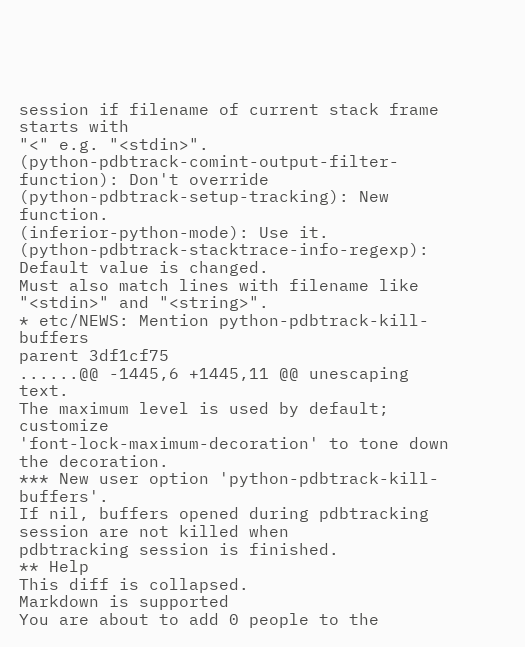session if filename of current stack frame starts with
"<" e.g. "<stdin>".
(python-pdbtrack-comint-output-filter-function): Don't override
(python-pdbtrack-setup-tracking): New function.
(inferior-python-mode): Use it.
(python-pdbtrack-stacktrace-info-regexp): Default value is changed.
Must also match lines with filename like "<stdin>" and "<string>".
* etc/NEWS: Mention python-pdbtrack-kill-buffers
parent 3df1cf75
......@@ -1445,6 +1445,11 @@ unescaping text.
The maximum level is used by default; customize
'font-lock-maximum-decoration' to tone down the decoration.
*** New user option 'python-pdbtrack-kill-buffers'.
If nil, buffers opened during pdbtracking session are not killed when
pdbtracking session is finished.
** Help
This diff is collapsed.
Markdown is supported
You are about to add 0 people to the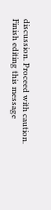discussion. Proceed with caution.
Finish editing this message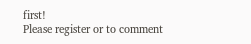first!
Please register or to comment